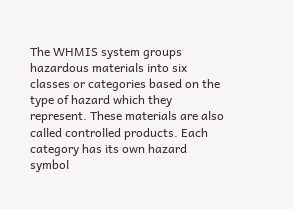The WHMIS system groups hazardous materials into six classes or categories based on the type of hazard which they represent. These materials are also called controlled products. Each category has its own hazard symbol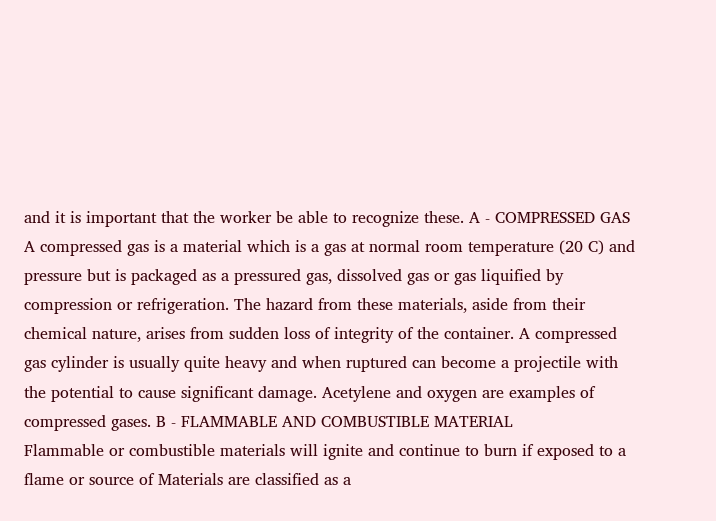and it is important that the worker be able to recognize these. A - COMPRESSED GAS
A compressed gas is a material which is a gas at normal room temperature (20 C) and pressure but is packaged as a pressured gas, dissolved gas or gas liquified by compression or refrigeration. The hazard from these materials, aside from their chemical nature, arises from sudden loss of integrity of the container. A compressed gas cylinder is usually quite heavy and when ruptured can become a projectile with the potential to cause significant damage. Acetylene and oxygen are examples of compressed gases. B - FLAMMABLE AND COMBUSTIBLE MATERIAL
Flammable or combustible materials will ignite and continue to burn if exposed to a flame or source of Materials are classified as a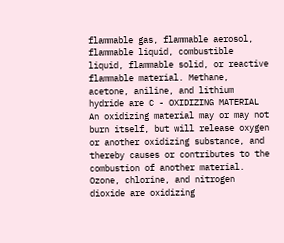flammable gas, flammable aerosol, flammable liquid, combustible liquid, flammable solid, or reactive flammable material. Methane, acetone, aniline, and lithium hydride are C - OXIDIZING MATERIAL
An oxidizing material may or may not burn itself, but will release oxygen or another oxidizing substance, and thereby causes or contributes to the combustion of another material. Ozone, chlorine, and nitrogen dioxide are oxidizing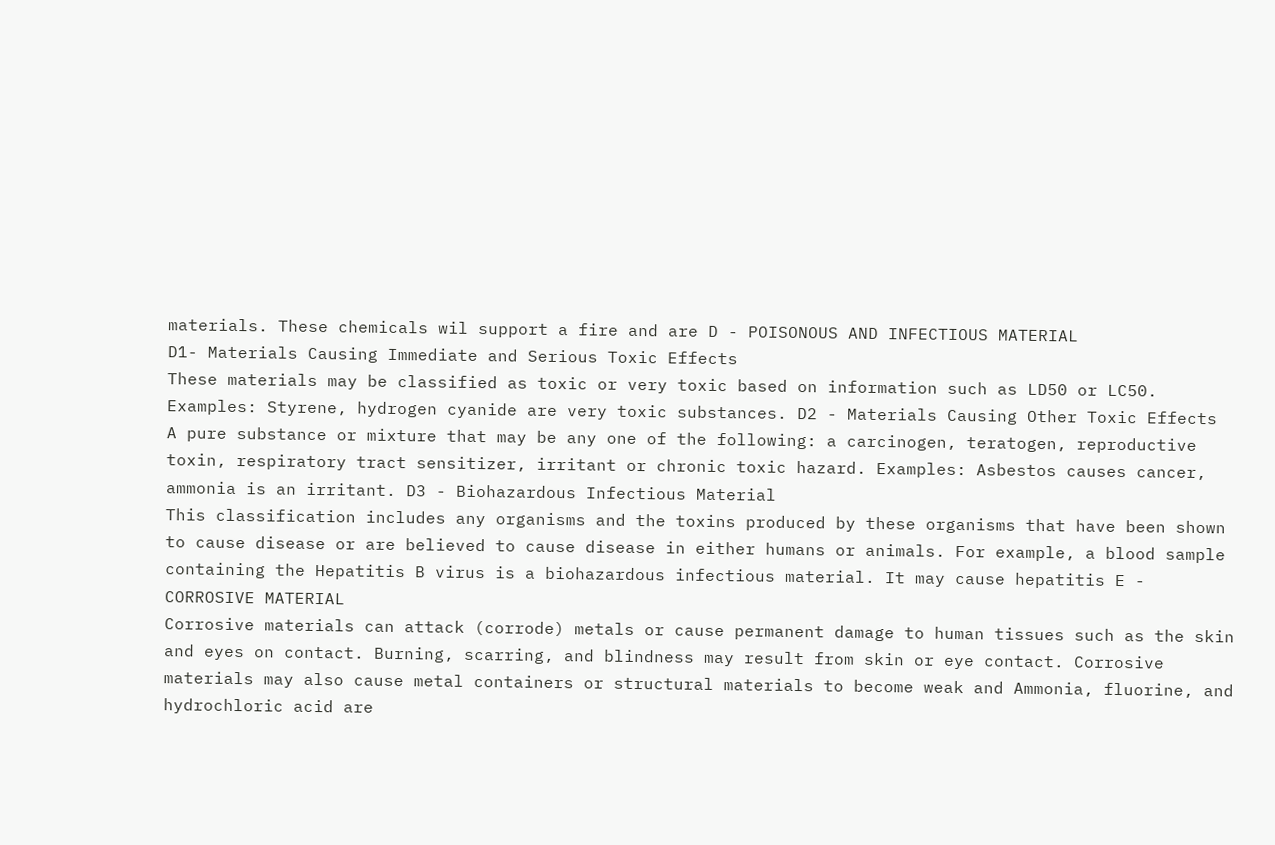materials. These chemicals wil support a fire and are D - POISONOUS AND INFECTIOUS MATERIAL
D1- Materials Causing Immediate and Serious Toxic Effects
These materials may be classified as toxic or very toxic based on information such as LD50 or LC50. Examples: Styrene, hydrogen cyanide are very toxic substances. D2 - Materials Causing Other Toxic Effects
A pure substance or mixture that may be any one of the following: a carcinogen, teratogen, reproductive toxin, respiratory tract sensitizer, irritant or chronic toxic hazard. Examples: Asbestos causes cancer, ammonia is an irritant. D3 - Biohazardous Infectious Material
This classification includes any organisms and the toxins produced by these organisms that have been shown to cause disease or are believed to cause disease in either humans or animals. For example, a blood sample containing the Hepatitis B virus is a biohazardous infectious material. It may cause hepatitis E - CORROSIVE MATERIAL
Corrosive materials can attack (corrode) metals or cause permanent damage to human tissues such as the skin and eyes on contact. Burning, scarring, and blindness may result from skin or eye contact. Corrosive materials may also cause metal containers or structural materials to become weak and Ammonia, fluorine, and hydrochloric acid are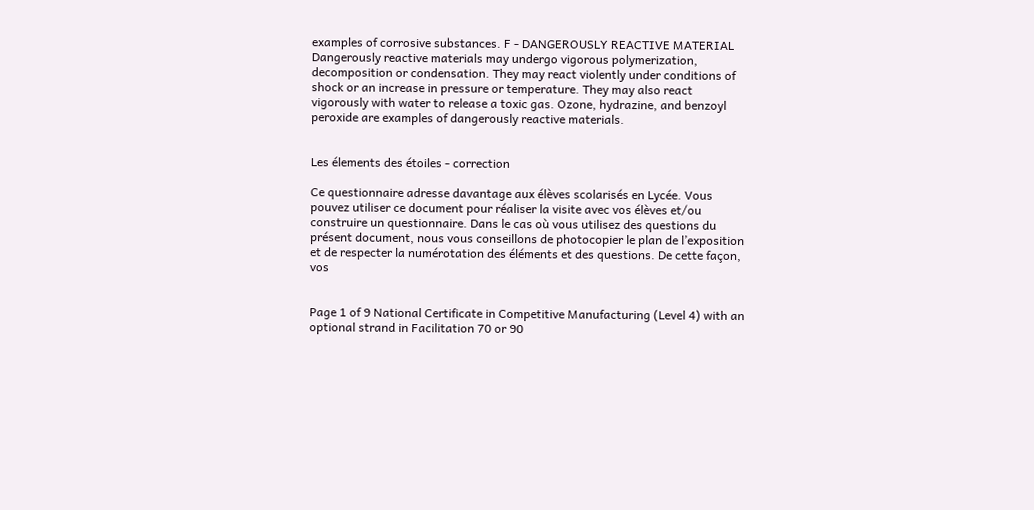examples of corrosive substances. F - DANGEROUSLY REACTIVE MATERIAL
Dangerously reactive materials may undergo vigorous polymerization, decomposition or condensation. They may react violently under conditions of shock or an increase in pressure or temperature. They may also react vigorously with water to release a toxic gas. Ozone, hydrazine, and benzoyl peroxide are examples of dangerously reactive materials.


Les élements des étoiles - correction

Ce questionnaire adresse davantage aux élèves scolarisés en Lycée. Vous pouvez utiliser ce document pour réaliser la visite avec vos élèves et/ou construire un questionnaire. Dans le cas où vous utilisez des questions du présent document, nous vous conseillons de photocopier le plan de l’exposition et de respecter la numérotation des éléments et des questions. De cette façon, vos


Page 1 of 9 National Certificate in Competitive Manufacturing (Level 4) with an optional strand in Facilitation 70 or 90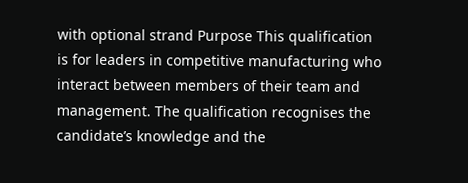with optional strand Purpose This qualification is for leaders in competitive manufacturing who interact between members of their team and management. The qualification recognises the candidate’s knowledge and the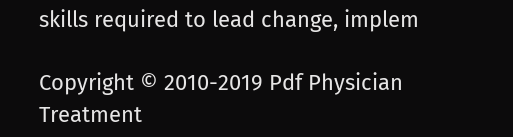skills required to lead change, implem

Copyright © 2010-2019 Pdf Physician Treatment